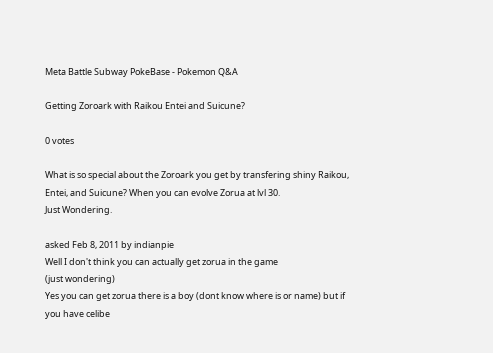Meta Battle Subway PokeBase - Pokemon Q&A

Getting Zoroark with Raikou Entei and Suicune?

0 votes

What is so special about the Zoroark you get by transfering shiny Raikou, Entei, and Suicune? When you can evolve Zorua at lvl 30.
Just Wondering.

asked Feb 8, 2011 by indianpie
Well I don't think you can actually get zorua in the game
(just wondering)
Yes you can get zorua there is a boy (dont know where is or name) but if you have celibe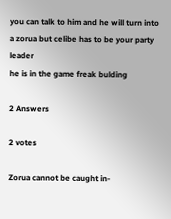you can talk to him and he will turn into a zorua but celibe has to be your party leader
he is in the game freak bulding

2 Answers

2 votes

Zorua cannot be caught in-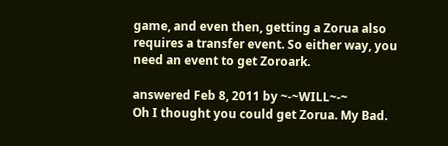game, and even then, getting a Zorua also requires a transfer event. So either way, you need an event to get Zoroark.

answered Feb 8, 2011 by ~-~WILL~-~
Oh I thought you could get Zorua. My Bad.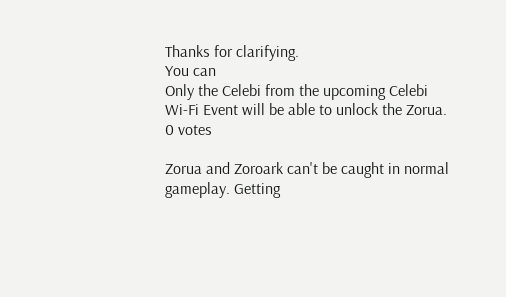Thanks for clarifying.
You can
Only the Celebi from the upcoming Celebi Wi-Fi Event will be able to unlock the Zorua.
0 votes

Zorua and Zoroark can't be caught in normal gameplay. Getting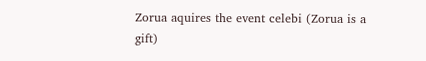Zorua aquires the event celebi (Zorua is a gift)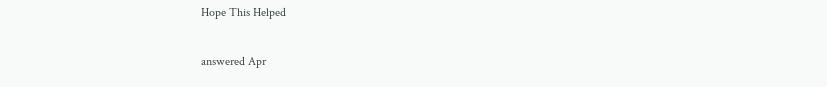Hope This Helped

answered Apr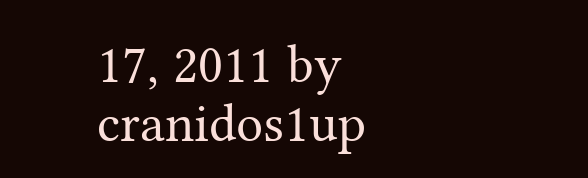17, 2011 by cranidos1up